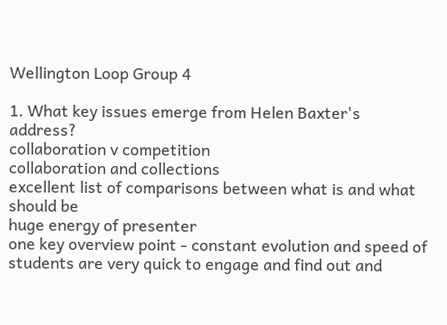Wellington Loop Group 4

1. What key issues emerge from Helen Baxter's address?
collaboration v competition
collaboration and collections
excellent list of comparisons between what is and what should be
huge energy of presenter
one key overview point - constant evolution and speed of
students are very quick to engage and find out and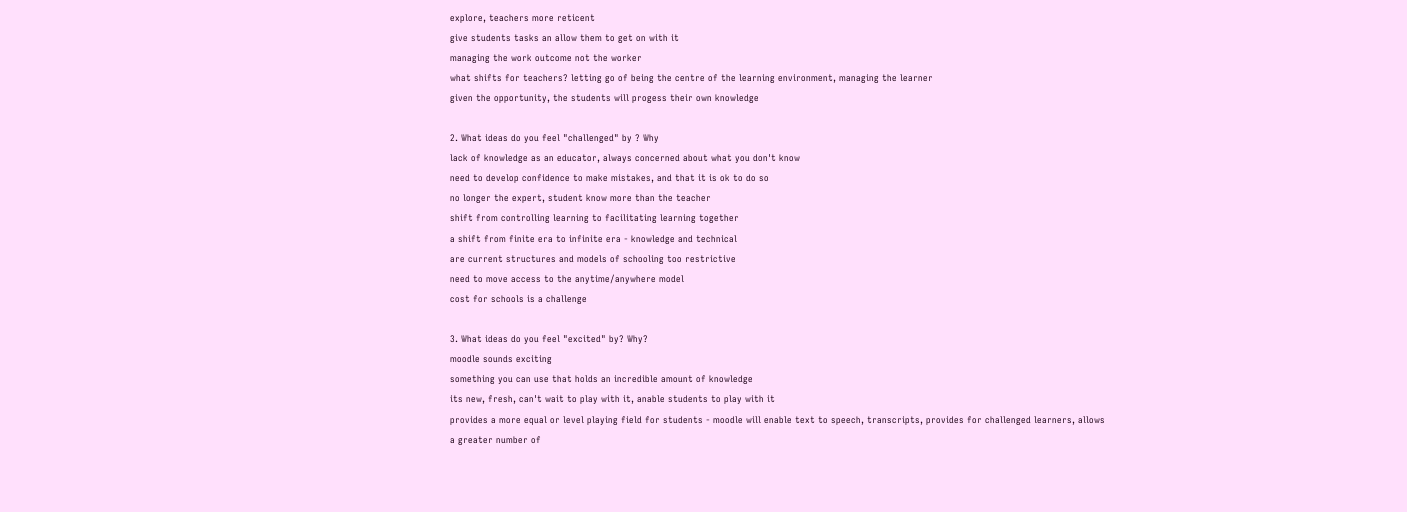explore, teachers more reticent
give students tasks an allow them to get on with it
managing the work outcome not the worker
what shifts for teachers? letting go of being the centre of the learning environment, managing the learner
given the opportunity, the students will progess their own knowledge

2. What ideas do you feel "challenged" by ? Why
lack of knowledge as an educator, always concerned about what you don't know
need to develop confidence to make mistakes, and that it is ok to do so
no longer the expert, student know more than the teacher
shift from controlling learning to facilitating learning together
a shift from finite era to infinite era - knowledge and technical
are current structures and models of schooling too restrictive
need to move access to the anytime/anywhere model
cost for schools is a challenge

3. What ideas do you feel "excited" by? Why?
moodle sounds exciting
something you can use that holds an incredible amount of knowledge
its new, fresh, can't wait to play with it, anable students to play with it
provides a more equal or level playing field for students - moodle will enable text to speech, transcripts, provides for challenged learners, allows a greater number of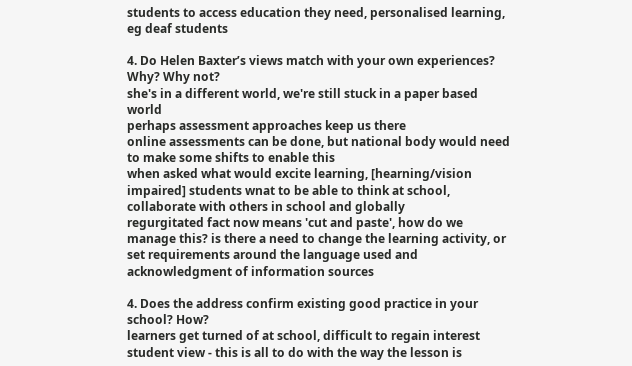students to access education they need, personalised learning, eg deaf students

4. Do Helen Baxter’s views match with your own experiences? Why? Why not?
she's in a different world, we're still stuck in a paper based world
perhaps assessment approaches keep us there
online assessments can be done, but national body would need to make some shifts to enable this
when asked what would excite learning, [hearning/vision impaired] students wnat to be able to think at school, collaborate with others in school and globally
regurgitated fact now means 'cut and paste', how do we manage this? is there a need to change the learning activity, or set requirements around the language used and acknowledgment of information sources

4. Does the address confirm existing good practice in your school? How?
learners get turned of at school, difficult to regain interest
student view - this is all to do with the way the lesson is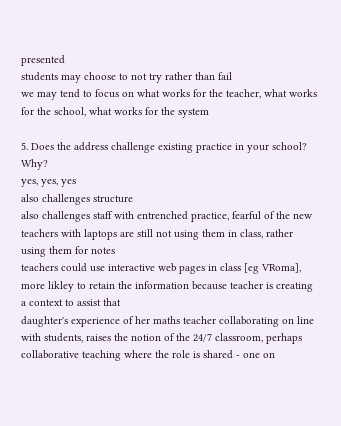presented
students may choose to not try rather than fail
we may tend to focus on what works for the teacher, what works for the school, what works for the system

5. Does the address challenge existing practice in your school? Why?
yes, yes, yes
also challenges structure
also challenges staff with entrenched practice, fearful of the new
teachers with laptops are still not using them in class, rather using them for notes
teachers could use interactive web pages in class [eg VRoma], more likley to retain the information because teacher is creating a context to assist that
daughter's experience of her maths teacher collaborating on line with students, raises the notion of the 24/7 classroom, perhaps collaborative teaching where the role is shared - one on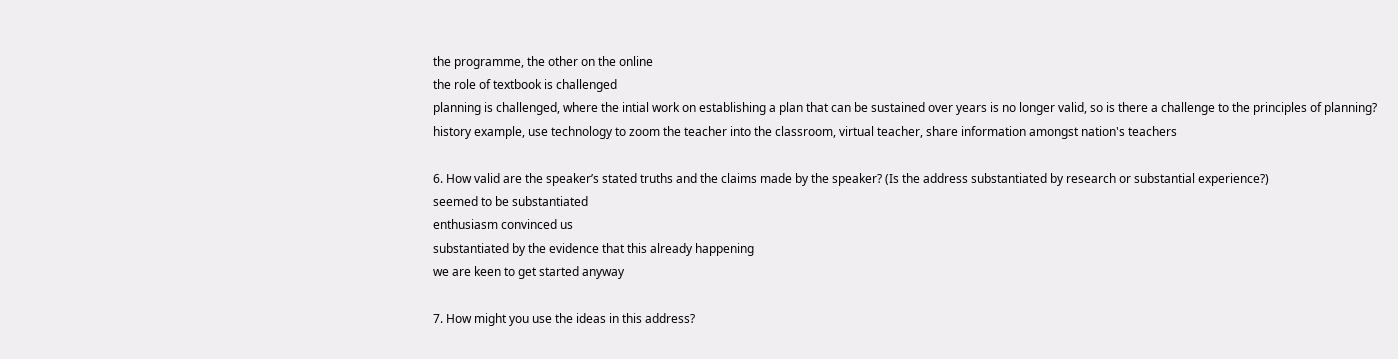the programme, the other on the online
the role of textbook is challenged
planning is challenged, where the intial work on establishing a plan that can be sustained over years is no longer valid, so is there a challenge to the principles of planning?
history example, use technology to zoom the teacher into the classroom, virtual teacher, share information amongst nation's teachers

6. How valid are the speaker’s stated truths and the claims made by the speaker? (Is the address substantiated by research or substantial experience?)
seemed to be substantiated
enthusiasm convinced us
substantiated by the evidence that this already happening
we are keen to get started anyway

7. How might you use the ideas in this address?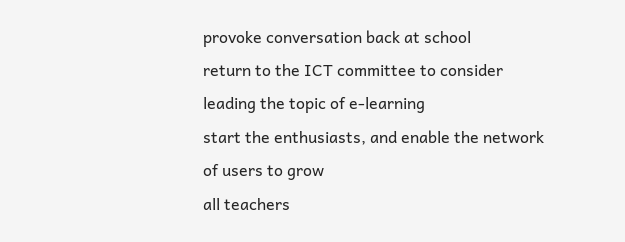provoke conversation back at school
return to the ICT committee to consider leading the topic of e-learning
start the enthusiasts, and enable the network of users to grow
all teachers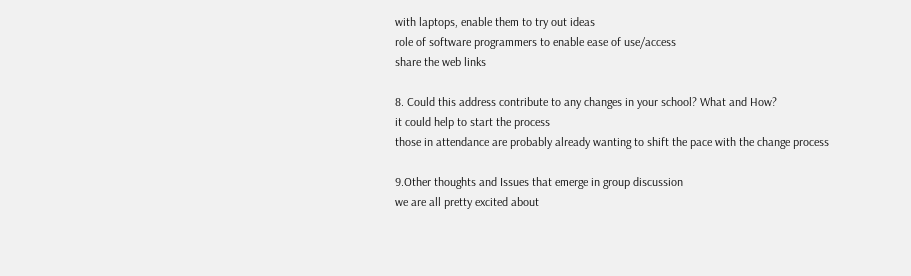with laptops, enable them to try out ideas
role of software programmers to enable ease of use/access
share the web links

8. Could this address contribute to any changes in your school? What and How?
it could help to start the process
those in attendance are probably already wanting to shift the pace with the change process

9.Other thoughts and Issues that emerge in group discussion
we are all pretty excited about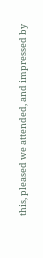this, pleased we attended, and impressed by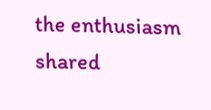the enthusiasm shared